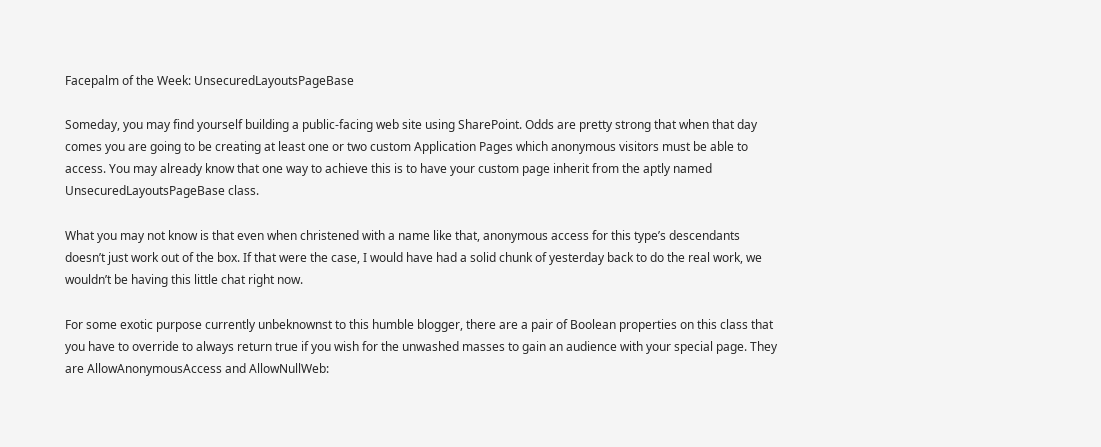Facepalm of the Week: UnsecuredLayoutsPageBase

Someday, you may find yourself building a public-facing web site using SharePoint. Odds are pretty strong that when that day comes you are going to be creating at least one or two custom Application Pages which anonymous visitors must be able to access. You may already know that one way to achieve this is to have your custom page inherit from the aptly named UnsecuredLayoutsPageBase class.

What you may not know is that even when christened with a name like that, anonymous access for this type’s descendants doesn’t just work out of the box. If that were the case, I would have had a solid chunk of yesterday back to do the real work, we wouldn’t be having this little chat right now.

For some exotic purpose currently unbeknownst to this humble blogger, there are a pair of Boolean properties on this class that you have to override to always return true if you wish for the unwashed masses to gain an audience with your special page. They are AllowAnonymousAccess and AllowNullWeb: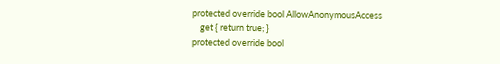protected override bool AllowAnonymousAccess
    get { return true; }
protected override bool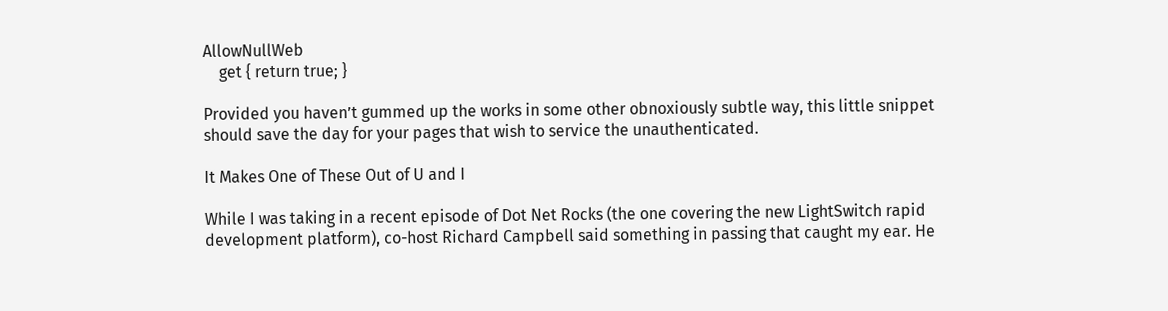AllowNullWeb
    get { return true; }

Provided you haven’t gummed up the works in some other obnoxiously subtle way, this little snippet should save the day for your pages that wish to service the unauthenticated.

It Makes One of These Out of U and I

While I was taking in a recent episode of Dot Net Rocks (the one covering the new LightSwitch rapid development platform), co-host Richard Campbell said something in passing that caught my ear. He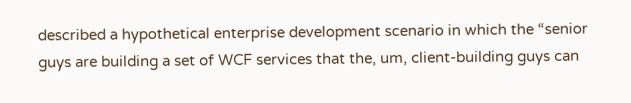described a hypothetical enterprise development scenario in which the “senior guys are building a set of WCF services that the, um, client-building guys can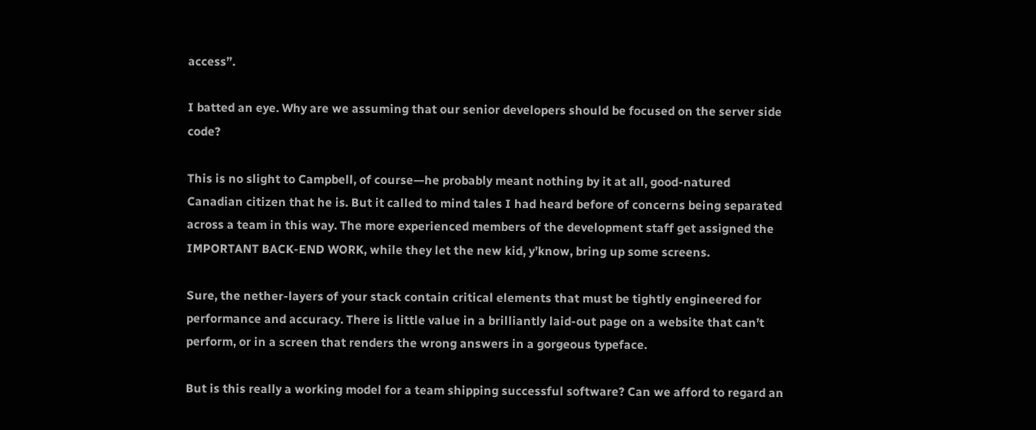access”.

I batted an eye. Why are we assuming that our senior developers should be focused on the server side code?

This is no slight to Campbell, of course—he probably meant nothing by it at all, good-natured Canadian citizen that he is. But it called to mind tales I had heard before of concerns being separated across a team in this way. The more experienced members of the development staff get assigned the IMPORTANT BACK-END WORK, while they let the new kid, y’know, bring up some screens.

Sure, the nether-layers of your stack contain critical elements that must be tightly engineered for performance and accuracy. There is little value in a brilliantly laid-out page on a website that can’t perform, or in a screen that renders the wrong answers in a gorgeous typeface.

But is this really a working model for a team shipping successful software? Can we afford to regard an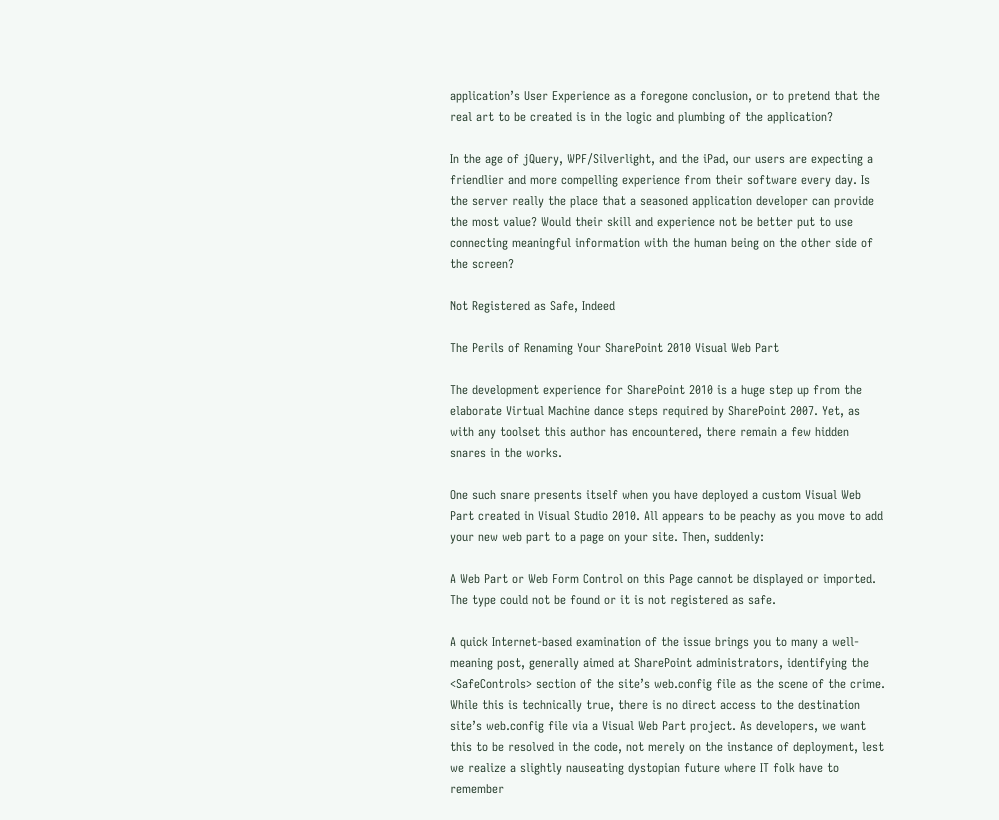application’s User Experience as a foregone conclusion, or to pretend that the real art to be created is in the logic and plumbing of the application?

In the age of jQuery, WPF/Silverlight, and the iPad, our users are expecting a friendlier and more compelling experience from their software every day. Is the server really the place that a seasoned application developer can provide the most value? Would their skill and experience not be better put to use connecting meaningful information with the human being on the other side of the screen?

Not Registered as Safe, Indeed

The Perils of Renaming Your SharePoint 2010 Visual Web Part

The development experience for SharePoint 2010 is a huge step up from the elaborate Virtual Machine dance steps required by SharePoint 2007. Yet, as with any toolset this author has encountered, there remain a few hidden snares in the works.

One such snare presents itself when you have deployed a custom Visual Web Part created in Visual Studio 2010. All appears to be peachy as you move to add your new web part to a page on your site. Then, suddenly:

A Web Part or Web Form Control on this Page cannot be displayed or imported. The type could not be found or it is not registered as safe.

A quick Internet-based examination of the issue brings you to many a well-meaning post, generally aimed at SharePoint administrators, identifying the <SafeControls> section of the site’s web.config file as the scene of the crime. While this is technically true, there is no direct access to the destination site’s web.config file via a Visual Web Part project. As developers, we want this to be resolved in the code, not merely on the instance of deployment, lest we realize a slightly nauseating dystopian future where IT folk have to remember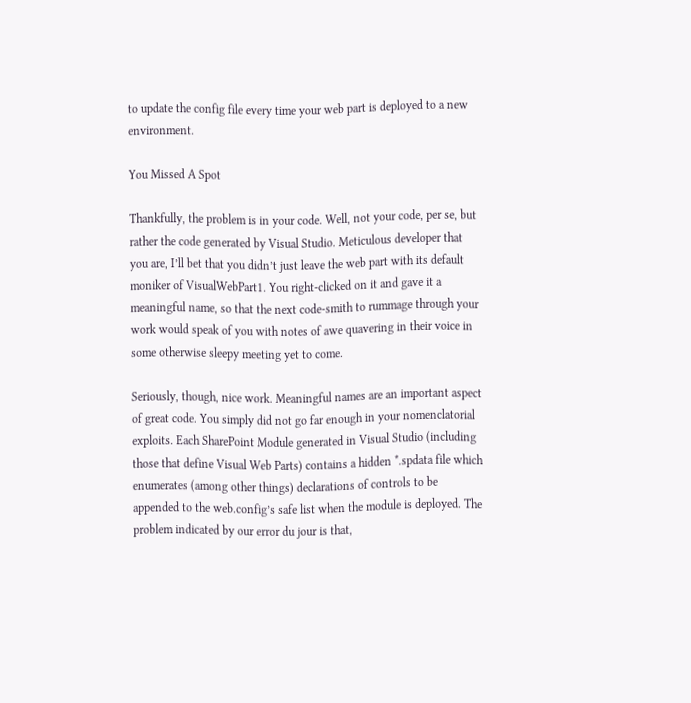to update the config file every time your web part is deployed to a new environment.

You Missed A Spot

Thankfully, the problem is in your code. Well, not your code, per se, but rather the code generated by Visual Studio. Meticulous developer that you are, I’ll bet that you didn’t just leave the web part with its default moniker of VisualWebPart1. You right-clicked on it and gave it a meaningful name, so that the next code-smith to rummage through your work would speak of you with notes of awe quavering in their voice in some otherwise sleepy meeting yet to come.

Seriously, though, nice work. Meaningful names are an important aspect of great code. You simply did not go far enough in your nomenclatorial exploits. Each SharePoint Module generated in Visual Studio (including those that define Visual Web Parts) contains a hidden *.spdata file which enumerates (among other things) declarations of controls to be appended to the web.config’s safe list when the module is deployed. The problem indicated by our error du jour is that,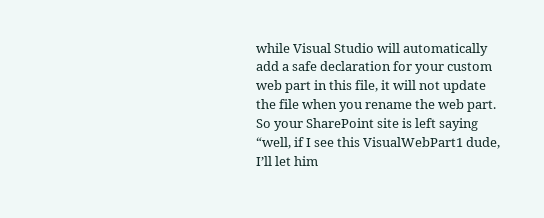while Visual Studio will automatically add a safe declaration for your custom web part in this file, it will not update the file when you rename the web part. So your SharePoint site is left saying “well, if I see this VisualWebPart1 dude, I’ll let him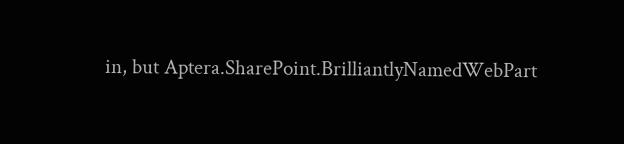in, but Aptera.SharePoint.BrilliantlyNamedWebPart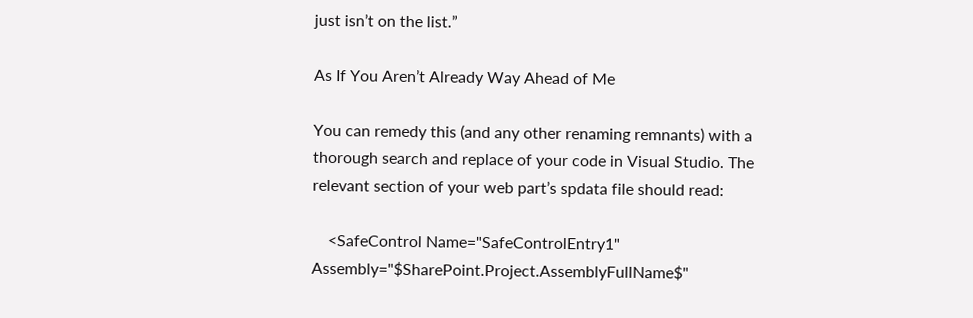just isn’t on the list.”

As If You Aren’t Already Way Ahead of Me

You can remedy this (and any other renaming remnants) with a thorough search and replace of your code in Visual Studio. The relevant section of your web part’s spdata file should read:

    <SafeControl Name="SafeControlEntry1" Assembly="$SharePoint.Project.AssemblyFullName$"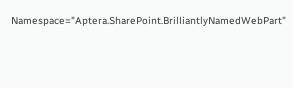Namespace="Aptera.SharePoint.BrilliantlyNamedWebPart"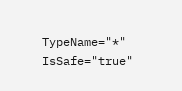TypeName="*" IsSafe="true"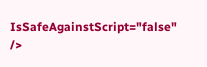IsSafeAgainstScript="false" />